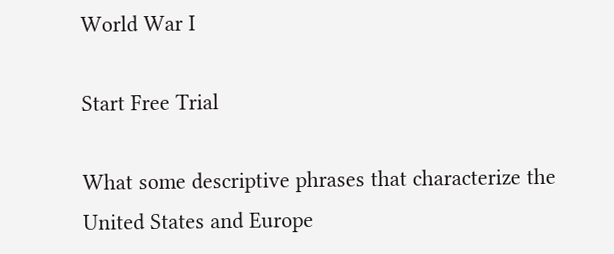World War I

Start Free Trial

What some descriptive phrases that characterize the United States and Europe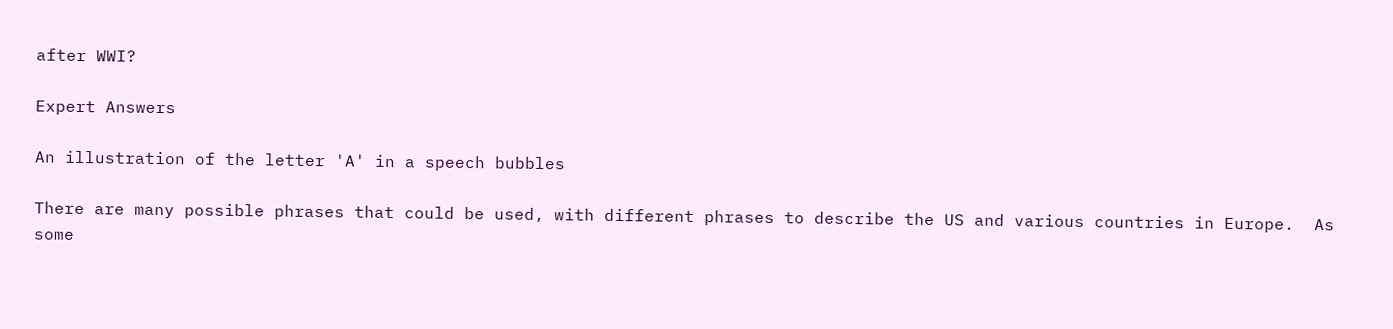after WWI?

Expert Answers

An illustration of the letter 'A' in a speech bubbles

There are many possible phrases that could be used, with different phrases to describe the US and various countries in Europe.  As some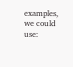examples, we could use: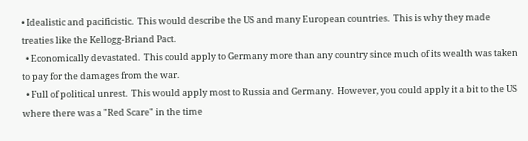• Idealistic and pacificistic.  This would describe the US and many European countries.  This is why they made treaties like the Kellogg-Briand Pact.
  • Economically devastated.  This could apply to Germany more than any country since much of its wealth was taken to pay for the damages from the war.
  • Full of political unrest.  This would apply most to Russia and Germany.  However, you could apply it a bit to the US where there was a "Red Scare" in the time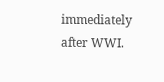immediately after WWI.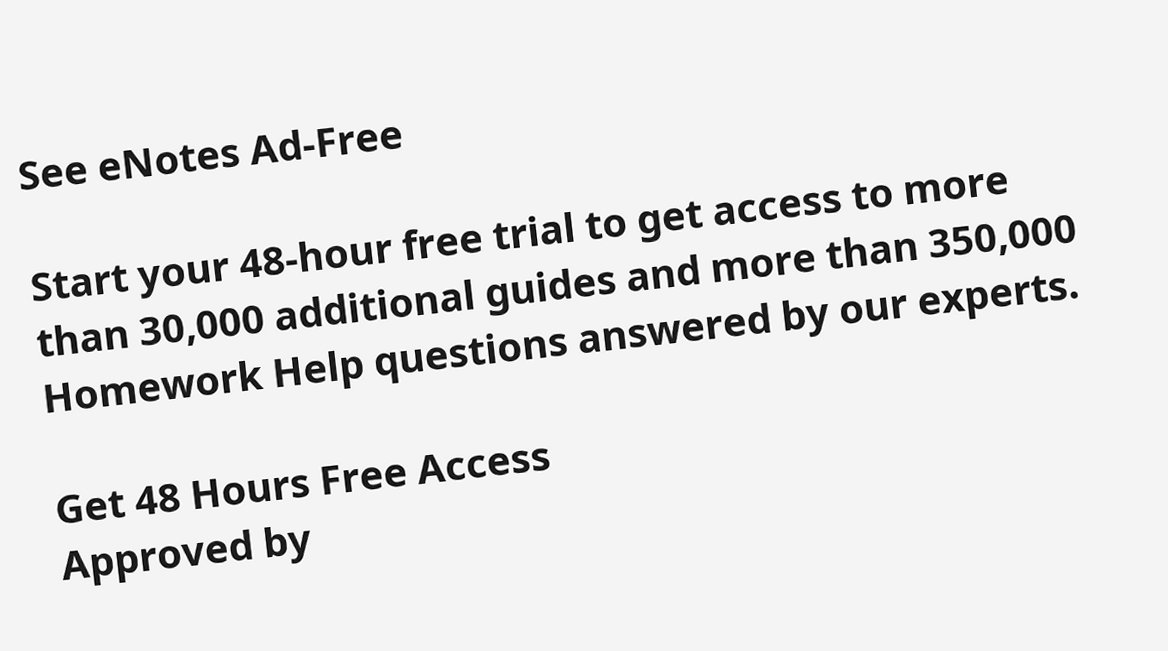See eNotes Ad-Free

Start your 48-hour free trial to get access to more than 30,000 additional guides and more than 350,000 Homework Help questions answered by our experts.

Get 48 Hours Free Access
Approved by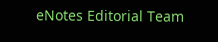eNotes Editorial Team